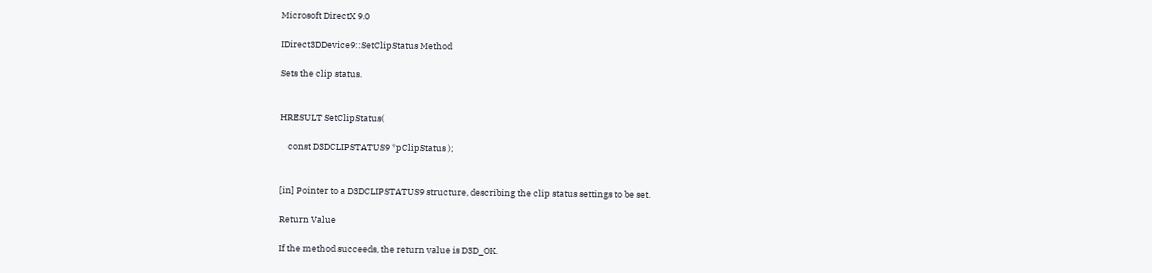Microsoft DirectX 9.0

IDirect3DDevice9::SetClipStatus Method

Sets the clip status.


HRESULT SetClipStatus(

    const D3DCLIPSTATUS9 *pClipStatus );


[in] Pointer to a D3DCLIPSTATUS9 structure, describing the clip status settings to be set.

Return Value

If the method succeeds, the return value is D3D_OK.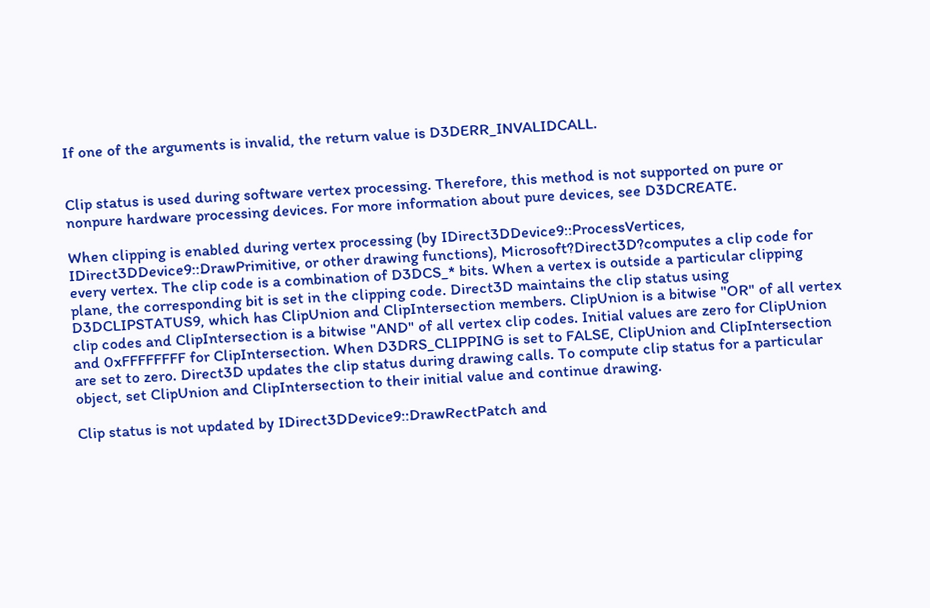If one of the arguments is invalid, the return value is D3DERR_INVALIDCALL.


Clip status is used during software vertex processing. Therefore, this method is not supported on pure or nonpure hardware processing devices. For more information about pure devices, see D3DCREATE.

When clipping is enabled during vertex processing (by IDirect3DDevice9::ProcessVertices, IDirect3DDevice9::DrawPrimitive, or other drawing functions), Microsoft?Direct3D?computes a clip code for every vertex. The clip code is a combination of D3DCS_* bits. When a vertex is outside a particular clipping plane, the corresponding bit is set in the clipping code. Direct3D maintains the clip status using D3DCLIPSTATUS9, which has ClipUnion and ClipIntersection members. ClipUnion is a bitwise "OR" of all vertex clip codes and ClipIntersection is a bitwise "AND" of all vertex clip codes. Initial values are zero for ClipUnion and 0xFFFFFFFF for ClipIntersection. When D3DRS_CLIPPING is set to FALSE, ClipUnion and ClipIntersection are set to zero. Direct3D updates the clip status during drawing calls. To compute clip status for a particular object, set ClipUnion and ClipIntersection to their initial value and continue drawing.

Clip status is not updated by IDirect3DDevice9::DrawRectPatch and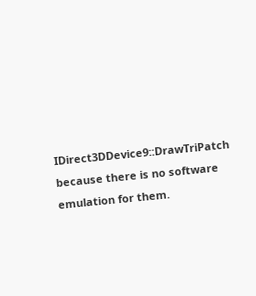IDirect3DDevice9::DrawTriPatch because there is no software emulation for them.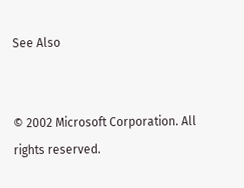See Also


© 2002 Microsoft Corporation. All rights reserved.